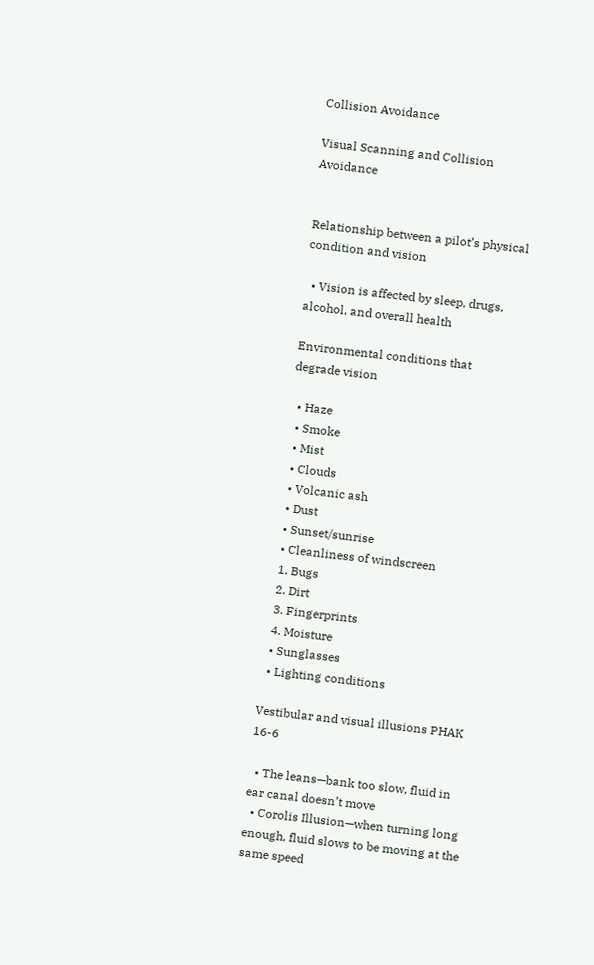Collision Avoidance

Visual Scanning and Collision Avoidance


Relationship between a pilot’s physical condition and vision

  • Vision is affected by sleep, drugs, alcohol, and overall health

Environmental conditions that degrade vision

  • Haze
  • Smoke
  • Mist
  • Clouds
  • Volcanic ash
  • Dust
  • Sunset/sunrise
  • Cleanliness of windscreen
  1. Bugs
  2. Dirt
  3. Fingerprints
  4. Moisture
  • Sunglasses
  • Lighting conditions

Vestibular and visual illusions PHAK 16-6

  • The leans—bank too slow, fluid in ear canal doesn’t move
  • Corolis Illusion—when turning long enough, fluid slows to be moving at the same speed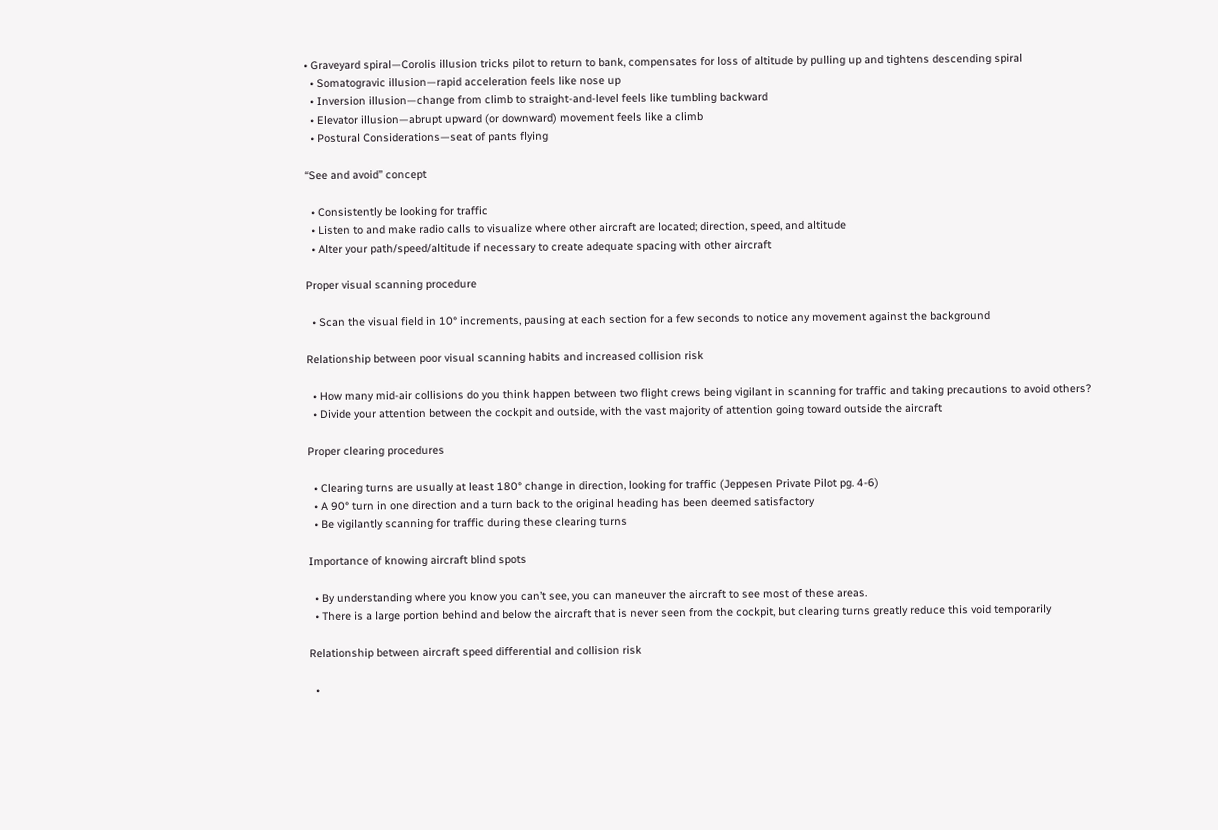• Graveyard spiral—Corolis illusion tricks pilot to return to bank, compensates for loss of altitude by pulling up and tightens descending spiral
  • Somatogravic illusion—rapid acceleration feels like nose up
  • Inversion illusion—change from climb to straight-and-level feels like tumbling backward
  • Elevator illusion—abrupt upward (or downward) movement feels like a climb
  • Postural Considerations—seat of pants flying

“See and avoid” concept

  • Consistently be looking for traffic
  • Listen to and make radio calls to visualize where other aircraft are located; direction, speed, and altitude
  • Alter your path/speed/altitude if necessary to create adequate spacing with other aircraft

Proper visual scanning procedure

  • Scan the visual field in 10° increments, pausing at each section for a few seconds to notice any movement against the background

Relationship between poor visual scanning habits and increased collision risk

  • How many mid-air collisions do you think happen between two flight crews being vigilant in scanning for traffic and taking precautions to avoid others?
  • Divide your attention between the cockpit and outside, with the vast majority of attention going toward outside the aircraft

Proper clearing procedures

  • Clearing turns are usually at least 180° change in direction, looking for traffic (Jeppesen Private Pilot pg. 4-6)
  • A 90° turn in one direction and a turn back to the original heading has been deemed satisfactory
  • Be vigilantly scanning for traffic during these clearing turns

Importance of knowing aircraft blind spots

  • By understanding where you know you can’t see, you can maneuver the aircraft to see most of these areas.
  • There is a large portion behind and below the aircraft that is never seen from the cockpit, but clearing turns greatly reduce this void temporarily

Relationship between aircraft speed differential and collision risk

  •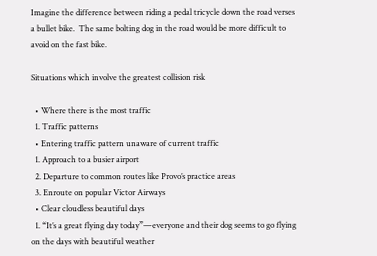Imagine the difference between riding a pedal tricycle down the road verses a bullet bike.  The same bolting dog in the road would be more difficult to avoid on the fast bike.

Situations which involve the greatest collision risk

  • Where there is the most traffic
  1. Traffic patterns
  • Entering traffic pattern unaware of current traffic
  1. Approach to a busier airport
  2. Departure to common routes like Provo’s practice areas
  3. Enroute on popular Victor Airways
  • Clear cloudless beautiful days
  1. “It’s a great flying day today”—everyone and their dog seems to go flying on the days with beautiful weather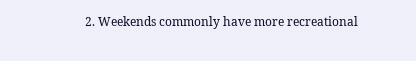2. Weekends commonly have more recreational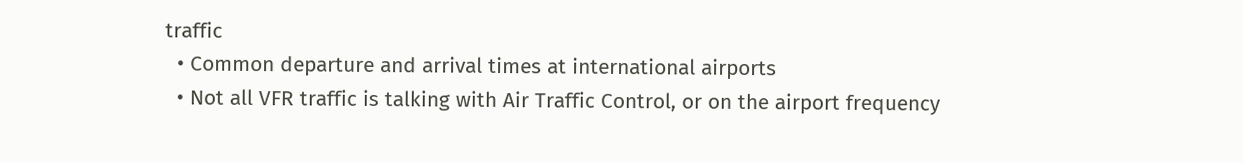traffic
  • Common departure and arrival times at international airports
  • Not all VFR traffic is talking with Air Traffic Control, or on the airport frequency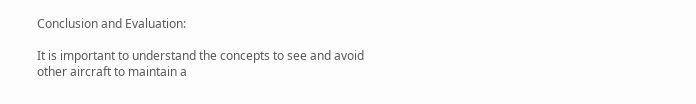Conclusion and Evaluation:

It is important to understand the concepts to see and avoid other aircraft to maintain a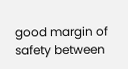good margin of safety between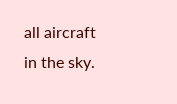all aircraft in the sky.